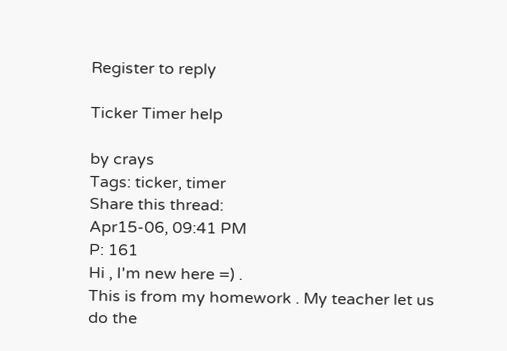Register to reply

Ticker Timer help

by crays
Tags: ticker, timer
Share this thread:
Apr15-06, 09:41 PM
P: 161
Hi , I'm new here =) .
This is from my homework . My teacher let us do the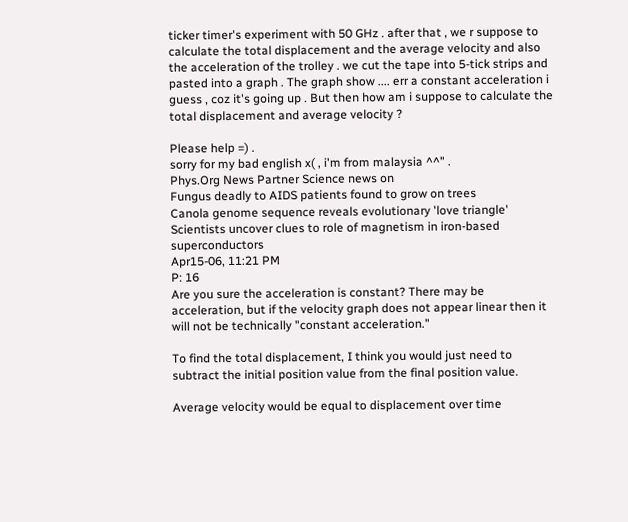ticker timer's experiment with 50 GHz . after that , we r suppose to calculate the total displacement and the average velocity and also the acceleration of the trolley . we cut the tape into 5-tick strips and pasted into a graph . The graph show .... err a constant acceleration i guess , coz it's going up . But then how am i suppose to calculate the total displacement and average velocity ?

Please help =) .
sorry for my bad english x( , i'm from malaysia ^^" .
Phys.Org News Partner Science news on
Fungus deadly to AIDS patients found to grow on trees
Canola genome sequence reveals evolutionary 'love triangle'
Scientists uncover clues to role of magnetism in iron-based superconductors
Apr15-06, 11:21 PM
P: 16
Are you sure the acceleration is constant? There may be acceleration, but if the velocity graph does not appear linear then it will not be technically "constant acceleration."

To find the total displacement, I think you would just need to subtract the initial position value from the final position value.

Average velocity would be equal to displacement over time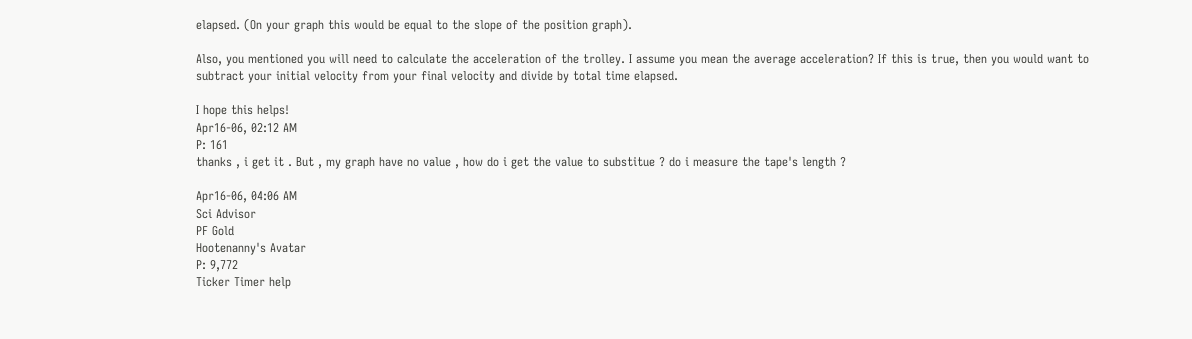elapsed. (On your graph this would be equal to the slope of the position graph).

Also, you mentioned you will need to calculate the acceleration of the trolley. I assume you mean the average acceleration? If this is true, then you would want to subtract your initial velocity from your final velocity and divide by total time elapsed.

I hope this helps!
Apr16-06, 02:12 AM
P: 161
thanks , i get it . But , my graph have no value , how do i get the value to substitue ? do i measure the tape's length ?

Apr16-06, 04:06 AM
Sci Advisor
PF Gold
Hootenanny's Avatar
P: 9,772
Ticker Timer help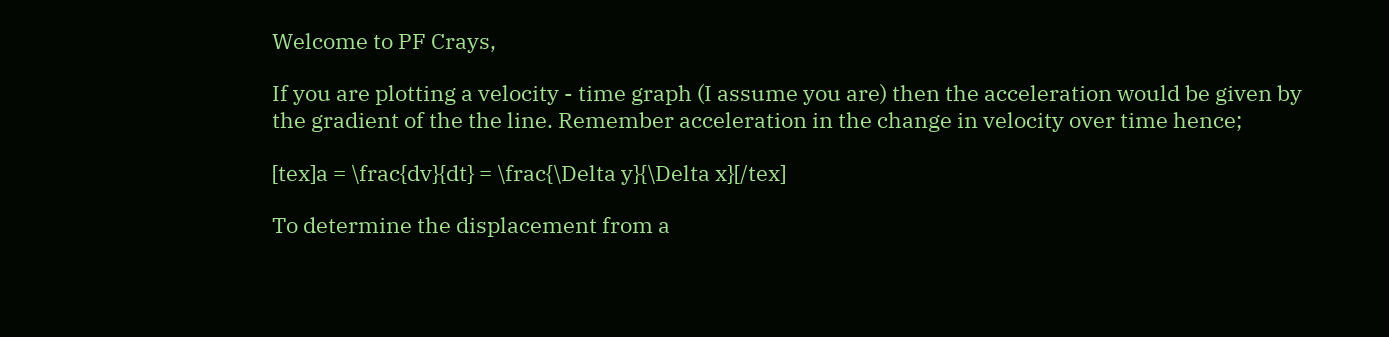Welcome to PF Crays,

If you are plotting a velocity - time graph (I assume you are) then the acceleration would be given by the gradient of the the line. Remember acceleration in the change in velocity over time hence;

[tex]a = \frac{dv}{dt} = \frac{\Delta y}{\Delta x}[/tex]

To determine the displacement from a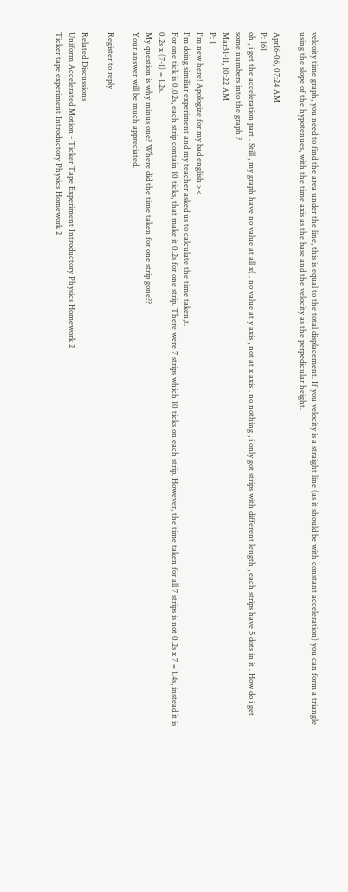velcoity time graph, you need to find the area under the line, this is equal to the total displacement. If you velocity is a straight line (as it should be with constant acceleration) you can form a triangle using the slope of the hypotenues, with the time axis as the base and the velocity as the perpedicular height.

Apr16-06, 07:24 AM
P: 161
oh , i get the acceleration part . Still , my graph have no value at all x( . no value at y axis , not at x axis . no nothing , i only got strips with different length , each strips have 5 dots in it . How do i get some numbers into the graph ?
Mar31-11, 10:22 AM
P: 1
I'm new here! Apologize for my bad english ><
I'm doing similiar experiment and my teacher asked us to calculate the time taken,t.
For one tick is 0.02s, each strip contain 10 ticks, that make it 0.2s for one strip. There were 7 strips which 10 ticks on each strip. However, the time taken for all 7 strips is not 0.2s x 7 = 1.4s, instead it is 0.2s x (7-1) = 1.2s.
My question is why minus one? Where did the time taken for one strip gone??
Your answer will be much appreciated.

Register to reply

Related Discussions
Uniform Accelerated Motion - Ticker Tape Experiment Introductory Physics Homework 2
Ticker tape experiment Introductory Physics Homework 2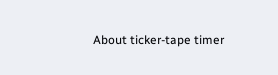About ticker-tape timer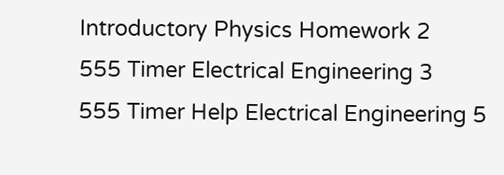Introductory Physics Homework 2
555 Timer Electrical Engineering 3
555 Timer Help Electrical Engineering 5